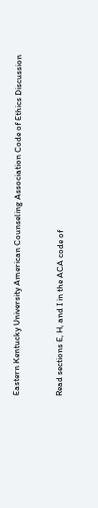Eastern Kentucky University American Counseling Association Code of Ethics Discussion


Read sections E, H, and I in the ACA code of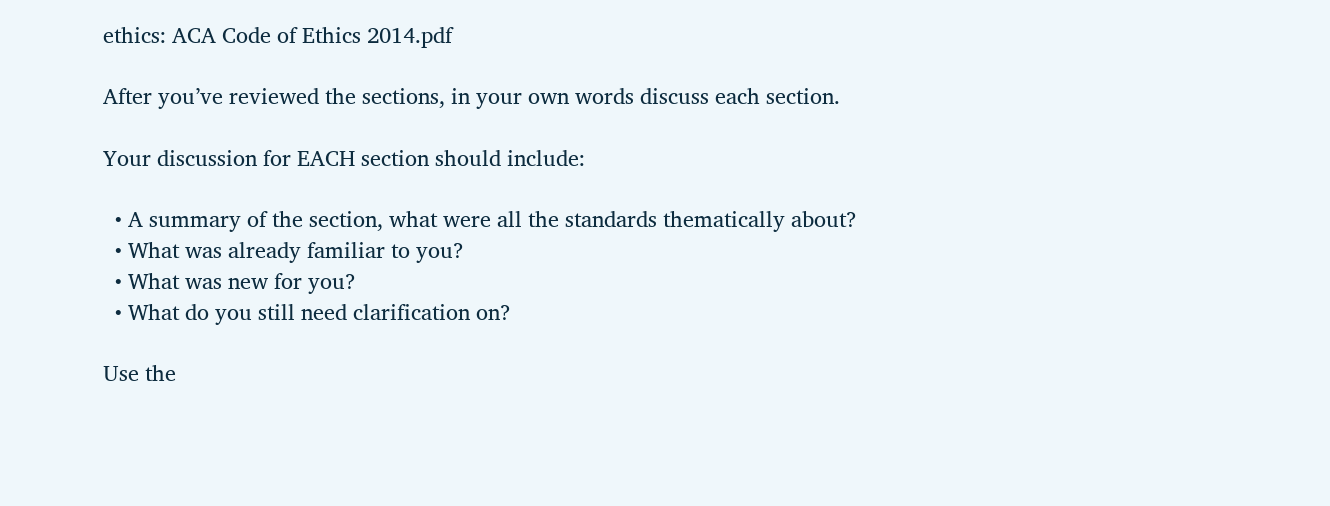ethics: ACA Code of Ethics 2014.pdf

After you’ve reviewed the sections, in your own words discuss each section.

Your discussion for EACH section should include:

  • A summary of the section, what were all the standards thematically about?
  • What was already familiar to you?
  • What was new for you?
  • What do you still need clarification on?

Use the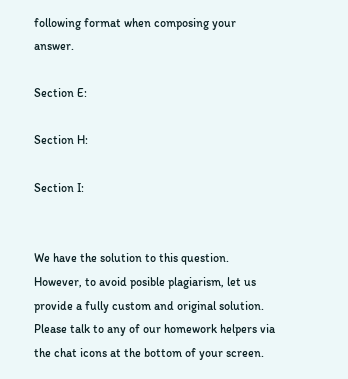following format when composing your answer.

Section E:

Section H:

Section I:


We have the solution to this question. However, to avoid posible plagiarism, let us provide a fully custom and original solution. Please talk to any of our homework helpers via the chat icons at the bottom of your screen.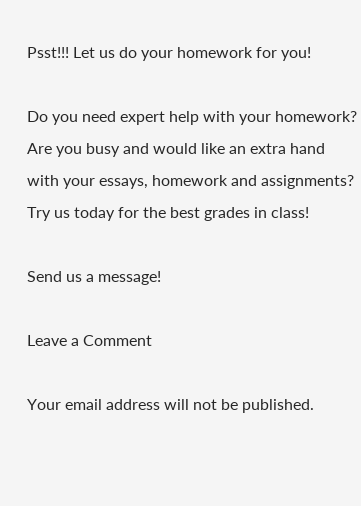Psst!!! Let us do your homework for you!

Do you need expert help with your homework? Are you busy and would like an extra hand with your essays, homework and assignments? Try us today for the best grades in class!

Send us a message!

Leave a Comment

Your email address will not be published.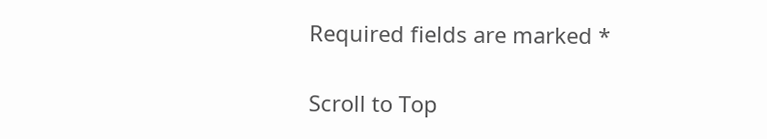Required fields are marked *

Scroll to Top